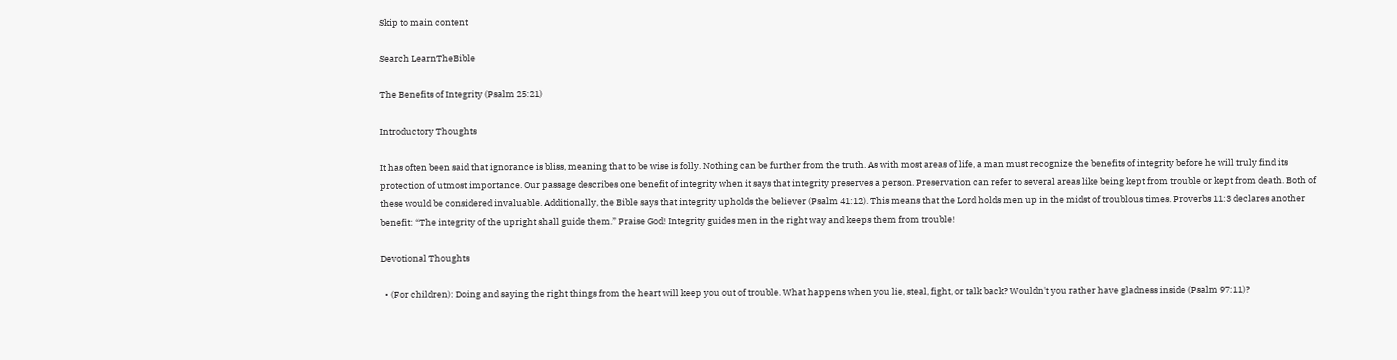Skip to main content

Search LearnTheBible

The Benefits of Integrity (Psalm 25:21)

Introductory Thoughts

It has often been said that ignorance is bliss, meaning that to be wise is folly. Nothing can be further from the truth. As with most areas of life, a man must recognize the benefits of integrity before he will truly find its protection of utmost importance. Our passage describes one benefit of integrity when it says that integrity preserves a person. Preservation can refer to several areas like being kept from trouble or kept from death. Both of these would be considered invaluable. Additionally, the Bible says that integrity upholds the believer (Psalm 41:12). This means that the Lord holds men up in the midst of troublous times. Proverbs 11:3 declares another benefit: “The integrity of the upright shall guide them.” Praise God! Integrity guides men in the right way and keeps them from trouble!

Devotional Thoughts

  • (For children): Doing and saying the right things from the heart will keep you out of trouble. What happens when you lie, steal, fight, or talk back? Wouldn't you rather have gladness inside (Psalm 97:11)?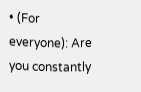• (For everyone): Are you constantly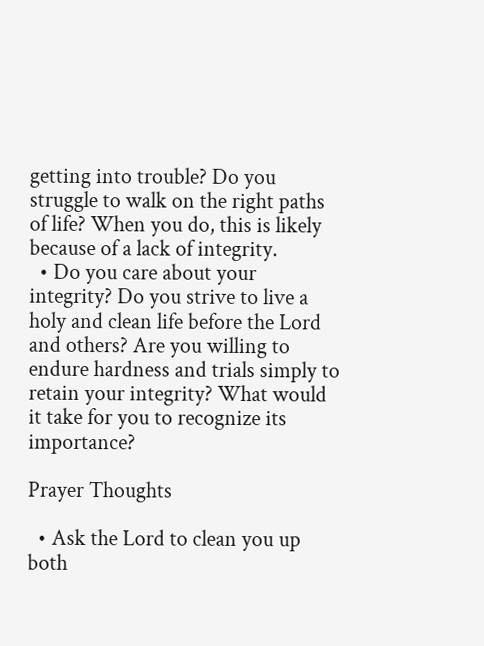getting into trouble? Do you struggle to walk on the right paths of life? When you do, this is likely because of a lack of integrity.
  • Do you care about your integrity? Do you strive to live a holy and clean life before the Lord and others? Are you willing to endure hardness and trials simply to retain your integrity? What would it take for you to recognize its importance?

Prayer Thoughts

  • Ask the Lord to clean you up both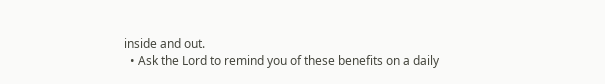inside and out.
  • Ask the Lord to remind you of these benefits on a daily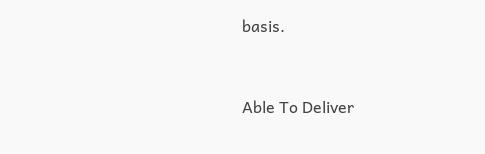basis.


Able To Deliver